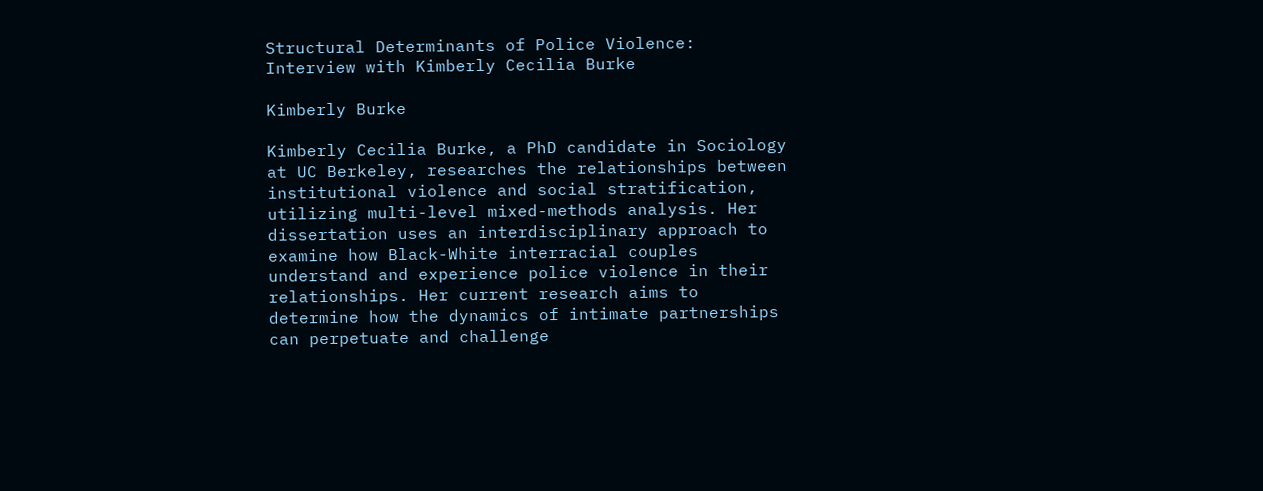Structural Determinants of Police Violence: Interview with Kimberly Cecilia Burke

Kimberly Burke

Kimberly Cecilia Burke, a PhD candidate in Sociology at UC Berkeley, researches the relationships between institutional violence and social stratification, utilizing multi-level mixed-methods analysis. Her dissertation uses an interdisciplinary approach to examine how Black-White interracial couples understand and experience police violence in their relationships. Her current research aims to determine how the dynamics of intimate partnerships can perpetuate and challenge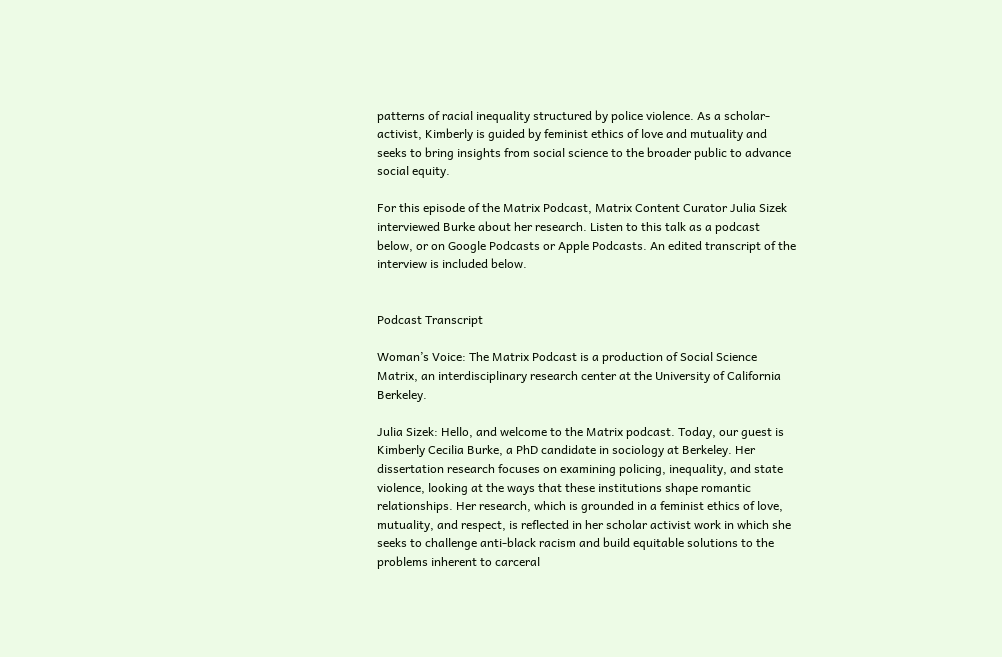patterns of racial inequality structured by police violence. As a scholar-activist, Kimberly is guided by feminist ethics of love and mutuality and seeks to bring insights from social science to the broader public to advance social equity.

For this episode of the Matrix Podcast, Matrix Content Curator Julia Sizek interviewed Burke about her research. Listen to this talk as a podcast below, or on Google Podcasts or Apple Podcasts. An edited transcript of the interview is included below.


Podcast Transcript

Woman’s Voice: The Matrix Podcast is a production of Social Science Matrix, an interdisciplinary research center at the University of California Berkeley.

Julia Sizek: Hello, and welcome to the Matrix podcast. Today, our guest is Kimberly Cecilia Burke, a PhD candidate in sociology at Berkeley. Her dissertation research focuses on examining policing, inequality, and state violence, looking at the ways that these institutions shape romantic relationships. Her research, which is grounded in a feminist ethics of love, mutuality, and respect, is reflected in her scholar activist work in which she seeks to challenge anti-black racism and build equitable solutions to the problems inherent to carceral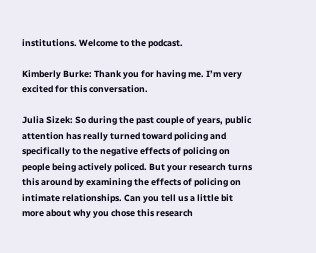institutions. Welcome to the podcast.

Kimberly Burke: Thank you for having me. I’m very excited for this conversation.

Julia Sizek: So during the past couple of years, public attention has really turned toward policing and specifically to the negative effects of policing on people being actively policed. But your research turns this around by examining the effects of policing on intimate relationships. Can you tell us a little bit more about why you chose this research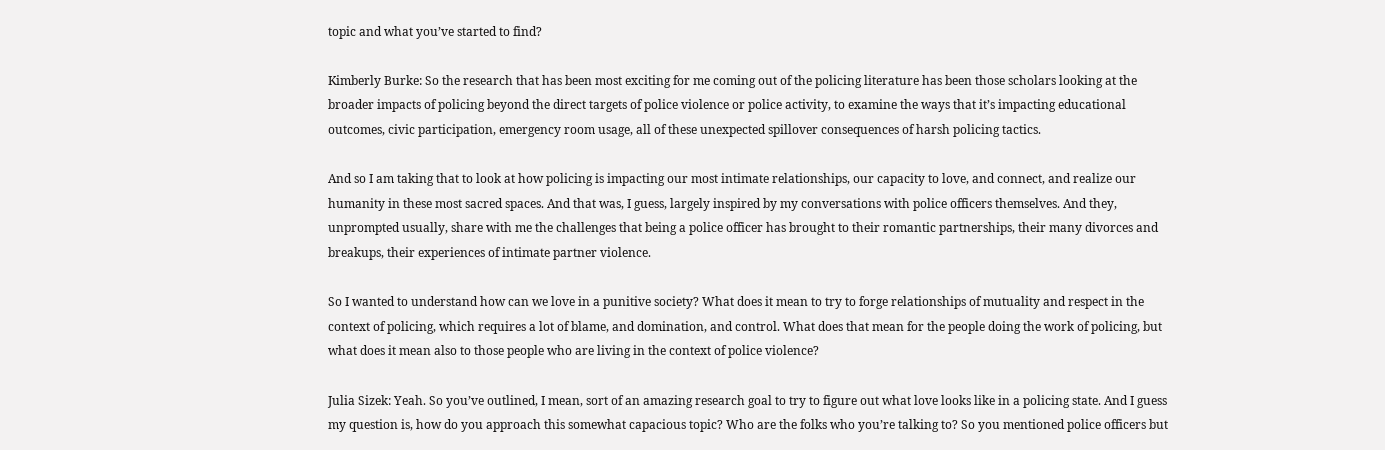topic and what you’ve started to find?

Kimberly Burke: So the research that has been most exciting for me coming out of the policing literature has been those scholars looking at the broader impacts of policing beyond the direct targets of police violence or police activity, to examine the ways that it’s impacting educational outcomes, civic participation, emergency room usage, all of these unexpected spillover consequences of harsh policing tactics.

And so I am taking that to look at how policing is impacting our most intimate relationships, our capacity to love, and connect, and realize our humanity in these most sacred spaces. And that was, I guess, largely inspired by my conversations with police officers themselves. And they, unprompted usually, share with me the challenges that being a police officer has brought to their romantic partnerships, their many divorces and breakups, their experiences of intimate partner violence.

So I wanted to understand how can we love in a punitive society? What does it mean to try to forge relationships of mutuality and respect in the context of policing, which requires a lot of blame, and domination, and control. What does that mean for the people doing the work of policing, but what does it mean also to those people who are living in the context of police violence?

Julia Sizek: Yeah. So you’ve outlined, I mean, sort of an amazing research goal to try to figure out what love looks like in a policing state. And I guess my question is, how do you approach this somewhat capacious topic? Who are the folks who you’re talking to? So you mentioned police officers but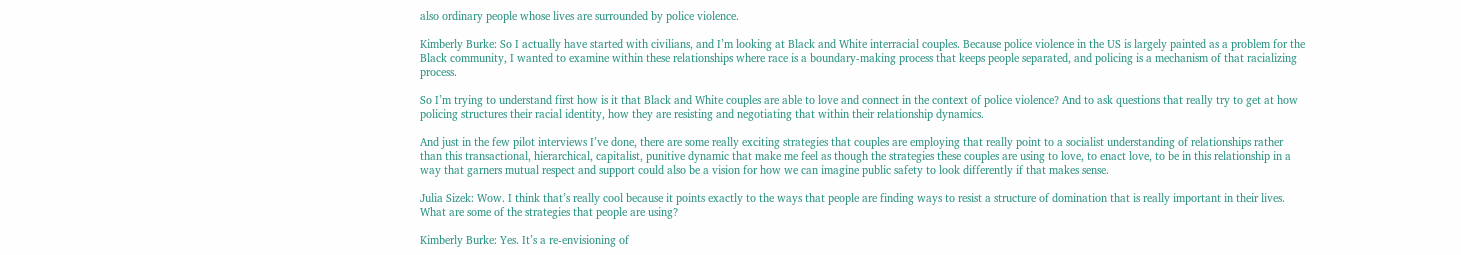also ordinary people whose lives are surrounded by police violence.

Kimberly Burke: So I actually have started with civilians, and I’m looking at Black and White interracial couples. Because police violence in the US is largely painted as a problem for the Black community, I wanted to examine within these relationships where race is a boundary-making process that keeps people separated, and policing is a mechanism of that racializing process.

So I’m trying to understand first how is it that Black and White couples are able to love and connect in the context of police violence? And to ask questions that really try to get at how policing structures their racial identity, how they are resisting and negotiating that within their relationship dynamics.

And just in the few pilot interviews I’ve done, there are some really exciting strategies that couples are employing that really point to a socialist understanding of relationships rather than this transactional, hierarchical, capitalist, punitive dynamic that make me feel as though the strategies these couples are using to love, to enact love, to be in this relationship in a way that garners mutual respect and support could also be a vision for how we can imagine public safety to look differently if that makes sense.

Julia Sizek: Wow. I think that’s really cool because it points exactly to the ways that people are finding ways to resist a structure of domination that is really important in their lives. What are some of the strategies that people are using?

Kimberly Burke: Yes. It’s a re-envisioning of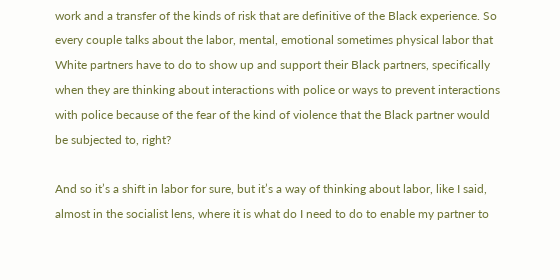work and a transfer of the kinds of risk that are definitive of the Black experience. So every couple talks about the labor, mental, emotional sometimes physical labor that White partners have to do to show up and support their Black partners, specifically when they are thinking about interactions with police or ways to prevent interactions with police because of the fear of the kind of violence that the Black partner would be subjected to, right?

And so it’s a shift in labor for sure, but it’s a way of thinking about labor, like I said, almost in the socialist lens, where it is what do I need to do to enable my partner to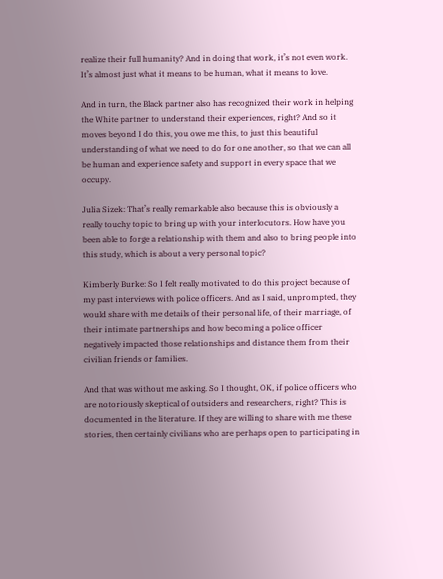realize their full humanity? And in doing that work, it’s not even work. It’s almost just what it means to be human, what it means to love.

And in turn, the Black partner also has recognized their work in helping the White partner to understand their experiences, right? And so it moves beyond I do this, you owe me this, to just this beautiful understanding of what we need to do for one another, so that we can all be human and experience safety and support in every space that we occupy.

Julia Sizek: That’s really remarkable also because this is obviously a really touchy topic to bring up with your interlocutors. How have you been able to forge a relationship with them and also to bring people into this study, which is about a very personal topic?

Kimberly Burke: So I felt really motivated to do this project because of my past interviews with police officers. And as I said, unprompted, they would share with me details of their personal life, of their marriage, of their intimate partnerships and how becoming a police officer negatively impacted those relationships and distance them from their civilian friends or families.

And that was without me asking. So I thought, OK, if police officers who are notoriously skeptical of outsiders and researchers, right? This is documented in the literature. If they are willing to share with me these stories, then certainly civilians who are perhaps open to participating in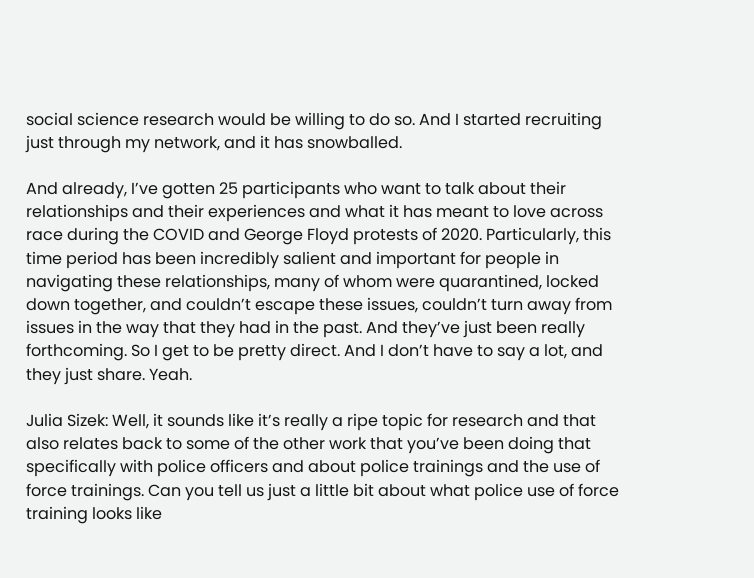social science research would be willing to do so. And I started recruiting just through my network, and it has snowballed.

And already, I’ve gotten 25 participants who want to talk about their relationships and their experiences and what it has meant to love across race during the COVID and George Floyd protests of 2020. Particularly, this time period has been incredibly salient and important for people in navigating these relationships, many of whom were quarantined, locked down together, and couldn’t escape these issues, couldn’t turn away from issues in the way that they had in the past. And they’ve just been really forthcoming. So I get to be pretty direct. And I don’t have to say a lot, and they just share. Yeah.

Julia Sizek: Well, it sounds like it’s really a ripe topic for research and that also relates back to some of the other work that you’ve been doing that specifically with police officers and about police trainings and the use of force trainings. Can you tell us just a little bit about what police use of force training looks like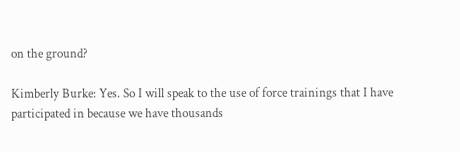on the ground?

Kimberly Burke: Yes. So I will speak to the use of force trainings that I have participated in because we have thousands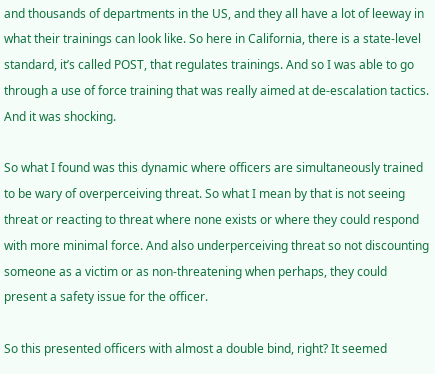and thousands of departments in the US, and they all have a lot of leeway in what their trainings can look like. So here in California, there is a state-level standard, it’s called POST, that regulates trainings. And so I was able to go through a use of force training that was really aimed at de-escalation tactics. And it was shocking.

So what I found was this dynamic where officers are simultaneously trained to be wary of overperceiving threat. So what I mean by that is not seeing threat or reacting to threat where none exists or where they could respond with more minimal force. And also underperceiving threat so not discounting someone as a victim or as non-threatening when perhaps, they could present a safety issue for the officer.

So this presented officers with almost a double bind, right? It seemed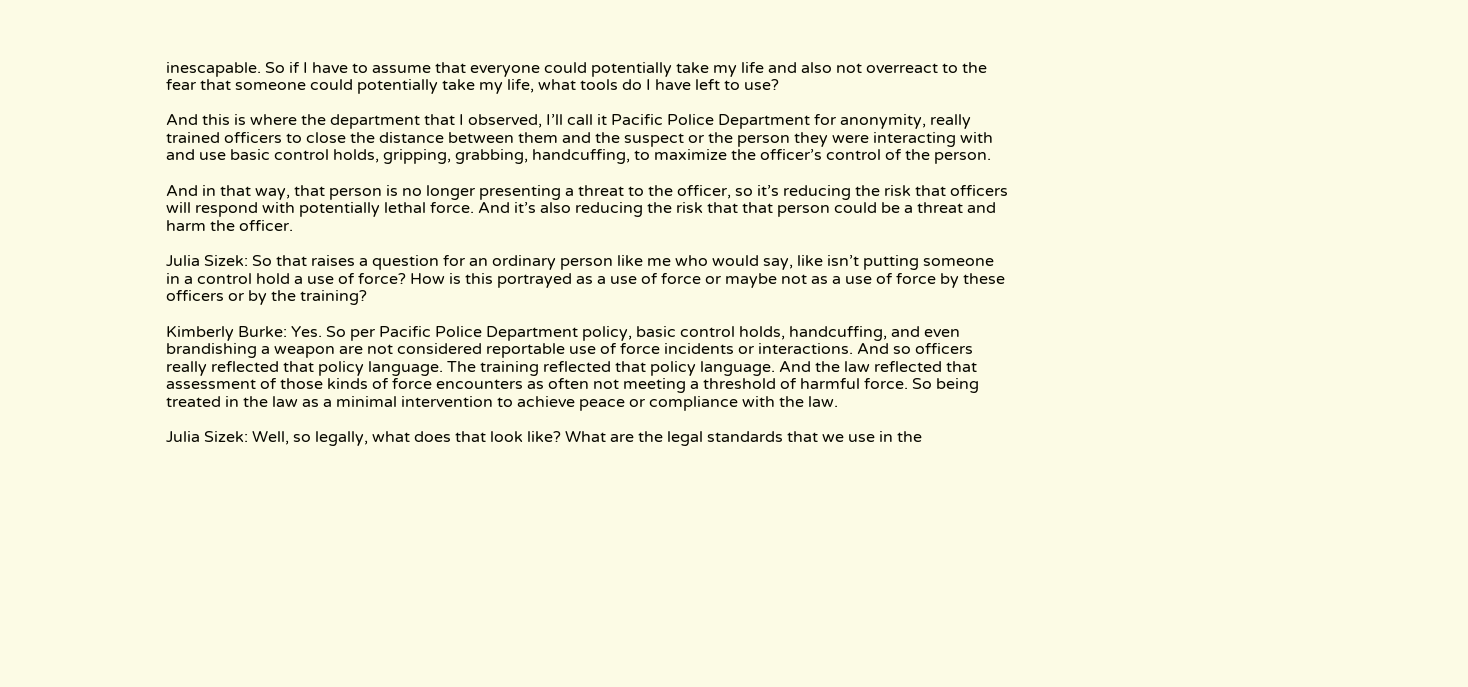inescapable. So if I have to assume that everyone could potentially take my life and also not overreact to the fear that someone could potentially take my life, what tools do I have left to use?

And this is where the department that I observed, I’ll call it Pacific Police Department for anonymity, really trained officers to close the distance between them and the suspect or the person they were interacting with and use basic control holds, gripping, grabbing, handcuffing, to maximize the officer’s control of the person.

And in that way, that person is no longer presenting a threat to the officer, so it’s reducing the risk that officers will respond with potentially lethal force. And it’s also reducing the risk that that person could be a threat and harm the officer.

Julia Sizek: So that raises a question for an ordinary person like me who would say, like isn’t putting someone in a control hold a use of force? How is this portrayed as a use of force or maybe not as a use of force by these officers or by the training?

Kimberly Burke: Yes. So per Pacific Police Department policy, basic control holds, handcuffing, and even brandishing a weapon are not considered reportable use of force incidents or interactions. And so officers really reflected that policy language. The training reflected that policy language. And the law reflected that assessment of those kinds of force encounters as often not meeting a threshold of harmful force. So being treated in the law as a minimal intervention to achieve peace or compliance with the law.

Julia Sizek: Well, so legally, what does that look like? What are the legal standards that we use in the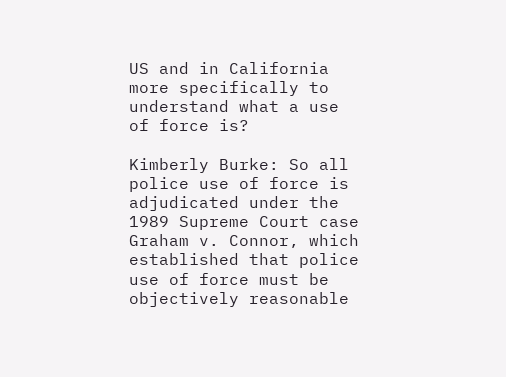US and in California more specifically to understand what a use of force is?

Kimberly Burke: So all police use of force is adjudicated under the 1989 Supreme Court case Graham v. Connor, which established that police use of force must be objectively reasonable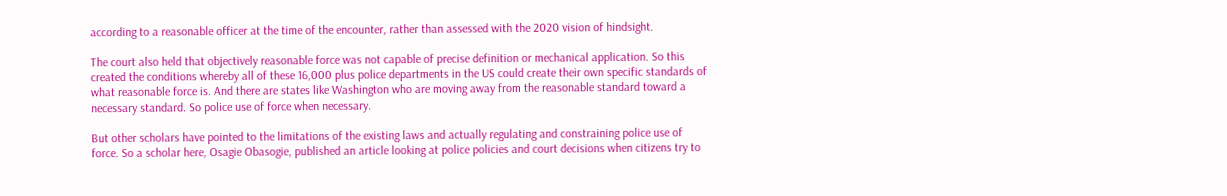according to a reasonable officer at the time of the encounter, rather than assessed with the 2020 vision of hindsight.

The court also held that objectively reasonable force was not capable of precise definition or mechanical application. So this created the conditions whereby all of these 16,000 plus police departments in the US could create their own specific standards of what reasonable force is. And there are states like Washington who are moving away from the reasonable standard toward a necessary standard. So police use of force when necessary.

But other scholars have pointed to the limitations of the existing laws and actually regulating and constraining police use of force. So a scholar here, Osagie Obasogie, published an article looking at police policies and court decisions when citizens try to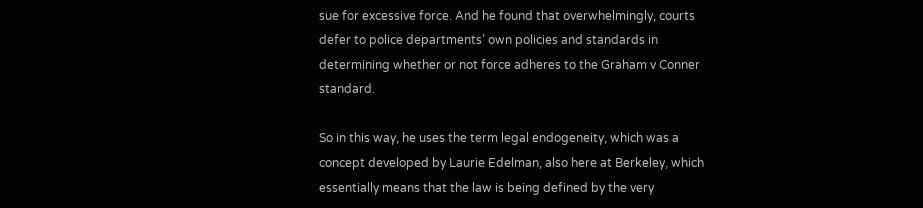sue for excessive force. And he found that overwhelmingly, courts defer to police departments’ own policies and standards in determining whether or not force adheres to the Graham v Conner standard.

So in this way, he uses the term legal endogeneity, which was a concept developed by Laurie Edelman, also here at Berkeley, which essentially means that the law is being defined by the very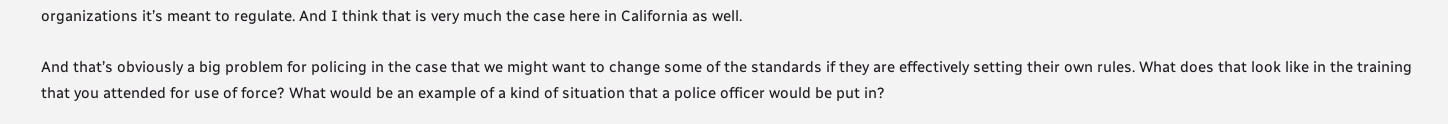organizations it’s meant to regulate. And I think that is very much the case here in California as well.

And that’s obviously a big problem for policing in the case that we might want to change some of the standards if they are effectively setting their own rules. What does that look like in the training that you attended for use of force? What would be an example of a kind of situation that a police officer would be put in?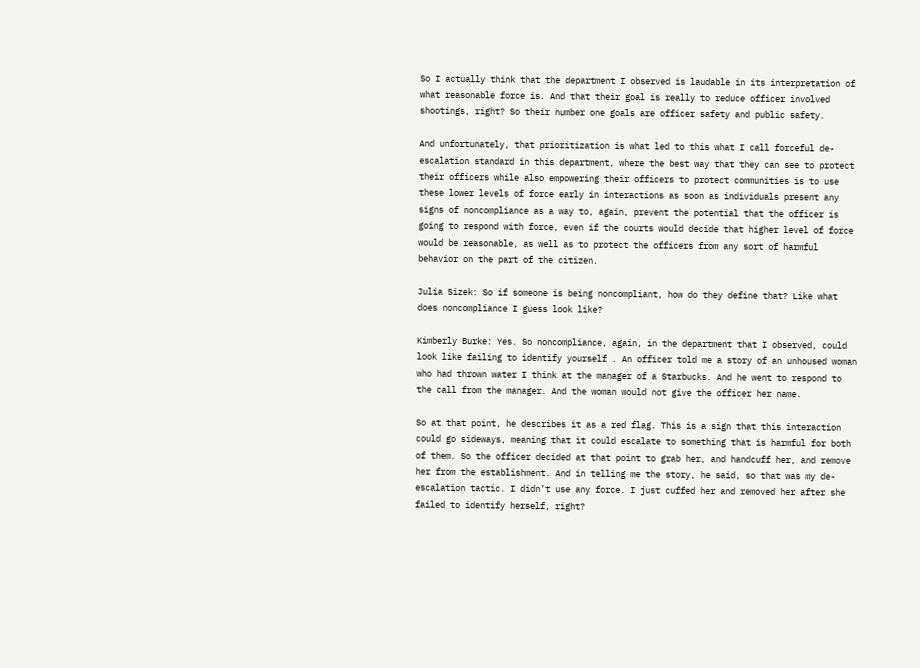So I actually think that the department I observed is laudable in its interpretation of what reasonable force is. And that their goal is really to reduce officer involved shootings, right? So their number one goals are officer safety and public safety.

And unfortunately, that prioritization is what led to this what I call forceful de-escalation standard in this department, where the best way that they can see to protect their officers while also empowering their officers to protect communities is to use these lower levels of force early in interactions as soon as individuals present any signs of noncompliance as a way to, again, prevent the potential that the officer is going to respond with force, even if the courts would decide that higher level of force would be reasonable, as well as to protect the officers from any sort of harmful behavior on the part of the citizen.

Julia Sizek: So if someone is being noncompliant, how do they define that? Like what does noncompliance I guess look like?

Kimberly Burke: Yes. So noncompliance, again, in the department that I observed, could look like failing to identify yourself . An officer told me a story of an unhoused woman who had thrown water I think at the manager of a Starbucks. And he went to respond to the call from the manager. And the woman would not give the officer her name.

So at that point, he describes it as a red flag. This is a sign that this interaction could go sideways, meaning that it could escalate to something that is harmful for both of them. So the officer decided at that point to grab her, and handcuff her, and remove her from the establishment. And in telling me the story, he said, so that was my de-escalation tactic. I didn’t use any force. I just cuffed her and removed her after she failed to identify herself, right?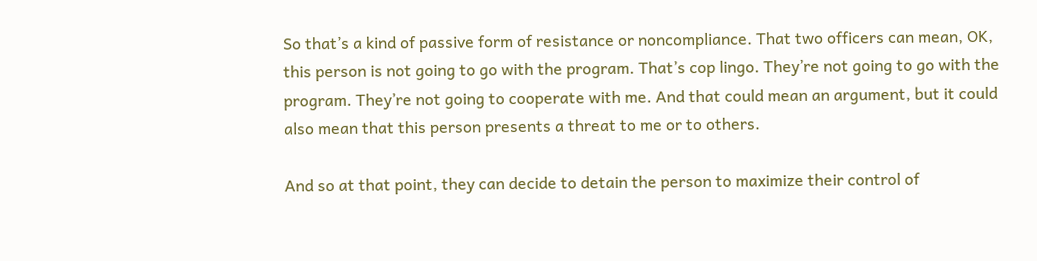So that’s a kind of passive form of resistance or noncompliance. That two officers can mean, OK, this person is not going to go with the program. That’s cop lingo. They’re not going to go with the program. They’re not going to cooperate with me. And that could mean an argument, but it could also mean that this person presents a threat to me or to others.

And so at that point, they can decide to detain the person to maximize their control of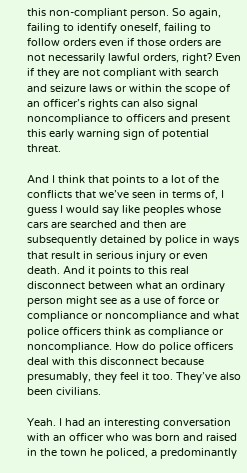this non-compliant person. So again, failing to identify oneself, failing to follow orders even if those orders are not necessarily lawful orders, right? Even if they are not compliant with search and seizure laws or within the scope of an officer’s rights can also signal noncompliance to officers and present this early warning sign of potential threat.

And I think that points to a lot of the conflicts that we’ve seen in terms of, I guess I would say like peoples whose cars are searched and then are subsequently detained by police in ways that result in serious injury or even death. And it points to this real disconnect between what an ordinary person might see as a use of force or compliance or noncompliance and what police officers think as compliance or noncompliance. How do police officers deal with this disconnect because presumably, they feel it too. They’ve also been civilians.

Yeah. I had an interesting conversation with an officer who was born and raised in the town he policed, a predominantly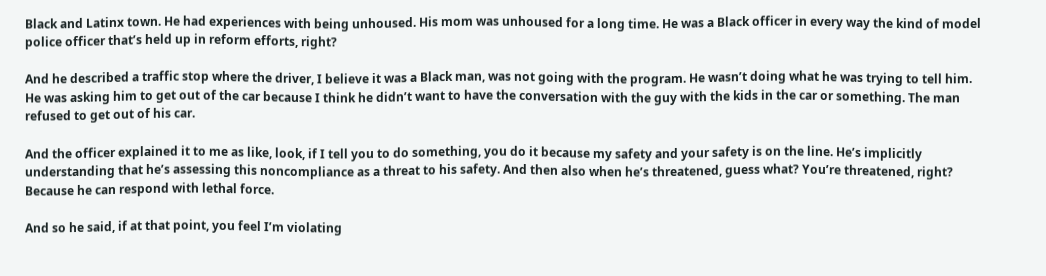Black and Latinx town. He had experiences with being unhoused. His mom was unhoused for a long time. He was a Black officer in every way the kind of model police officer that’s held up in reform efforts, right?

And he described a traffic stop where the driver, I believe it was a Black man, was not going with the program. He wasn’t doing what he was trying to tell him. He was asking him to get out of the car because I think he didn’t want to have the conversation with the guy with the kids in the car or something. The man refused to get out of his car.

And the officer explained it to me as like, look, if I tell you to do something, you do it because my safety and your safety is on the line. He’s implicitly understanding that he’s assessing this noncompliance as a threat to his safety. And then also when he’s threatened, guess what? You’re threatened, right? Because he can respond with lethal force.

And so he said, if at that point, you feel I’m violating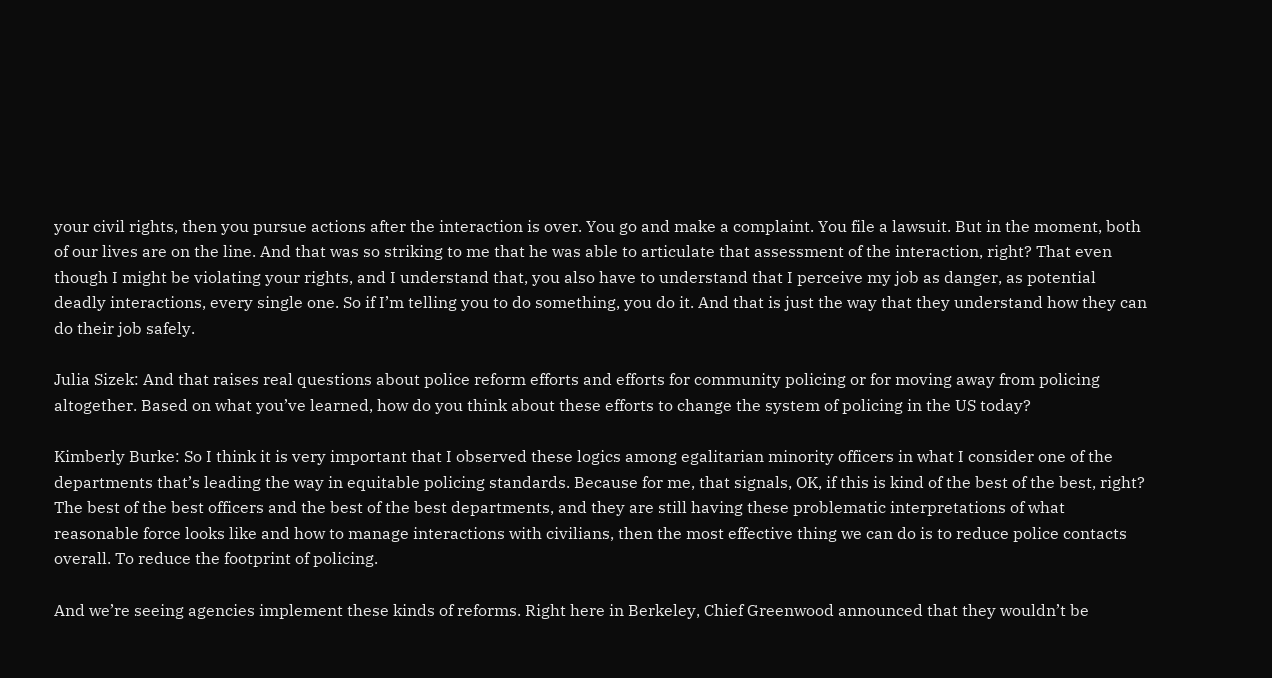your civil rights, then you pursue actions after the interaction is over. You go and make a complaint. You file a lawsuit. But in the moment, both of our lives are on the line. And that was so striking to me that he was able to articulate that assessment of the interaction, right? That even though I might be violating your rights, and I understand that, you also have to understand that I perceive my job as danger, as potential deadly interactions, every single one. So if I’m telling you to do something, you do it. And that is just the way that they understand how they can do their job safely.

Julia Sizek: And that raises real questions about police reform efforts and efforts for community policing or for moving away from policing altogether. Based on what you’ve learned, how do you think about these efforts to change the system of policing in the US today?

Kimberly Burke: So I think it is very important that I observed these logics among egalitarian minority officers in what I consider one of the departments that’s leading the way in equitable policing standards. Because for me, that signals, OK, if this is kind of the best of the best, right? The best of the best officers and the best of the best departments, and they are still having these problematic interpretations of what reasonable force looks like and how to manage interactions with civilians, then the most effective thing we can do is to reduce police contacts overall. To reduce the footprint of policing.

And we’re seeing agencies implement these kinds of reforms. Right here in Berkeley, Chief Greenwood announced that they wouldn’t be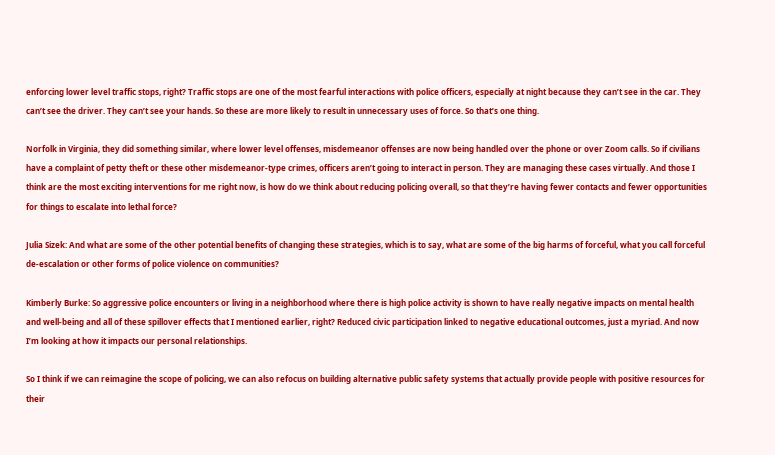enforcing lower level traffic stops, right? Traffic stops are one of the most fearful interactions with police officers, especially at night because they can’t see in the car. They can’t see the driver. They can’t see your hands. So these are more likely to result in unnecessary uses of force. So that’s one thing.

Norfolk in Virginia, they did something similar, where lower level offenses, misdemeanor offenses are now being handled over the phone or over Zoom calls. So if civilians have a complaint of petty theft or these other misdemeanor-type crimes, officers aren’t going to interact in person. They are managing these cases virtually. And those I think are the most exciting interventions for me right now, is how do we think about reducing policing overall, so that they’re having fewer contacts and fewer opportunities for things to escalate into lethal force?

Julia Sizek: And what are some of the other potential benefits of changing these strategies, which is to say, what are some of the big harms of forceful, what you call forceful de-escalation or other forms of police violence on communities?

Kimberly Burke: So aggressive police encounters or living in a neighborhood where there is high police activity is shown to have really negative impacts on mental health and well-being and all of these spillover effects that I mentioned earlier, right? Reduced civic participation linked to negative educational outcomes, just a myriad. And now I’m looking at how it impacts our personal relationships.

So I think if we can reimagine the scope of policing, we can also refocus on building alternative public safety systems that actually provide people with positive resources for their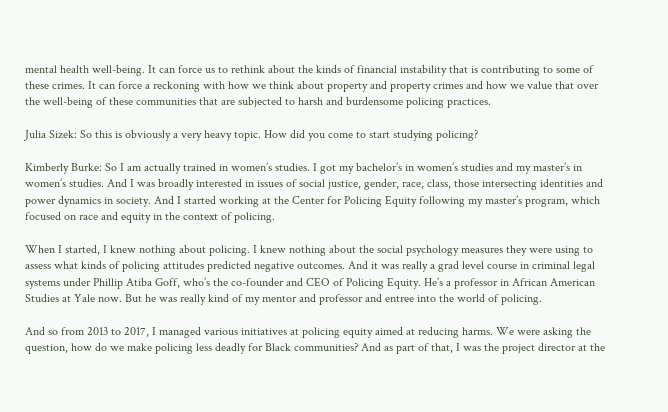mental health well-being. It can force us to rethink about the kinds of financial instability that is contributing to some of these crimes. It can force a reckoning with how we think about property and property crimes and how we value that over the well-being of these communities that are subjected to harsh and burdensome policing practices.

Julia Sizek: So this is obviously a very heavy topic. How did you come to start studying policing?

Kimberly Burke: So I am actually trained in women’s studies. I got my bachelor’s in women’s studies and my master’s in women’s studies. And I was broadly interested in issues of social justice, gender, race, class, those intersecting identities and power dynamics in society. And I started working at the Center for Policing Equity following my master’s program, which focused on race and equity in the context of policing.

When I started, I knew nothing about policing. I knew nothing about the social psychology measures they were using to assess what kinds of policing attitudes predicted negative outcomes. And it was really a grad level course in criminal legal systems under Phillip Atiba Goff, who’s the co-founder and CEO of Policing Equity. He’s a professor in African American Studies at Yale now. But he was really kind of my mentor and professor and entree into the world of policing.

And so from 2013 to 2017, I managed various initiatives at policing equity aimed at reducing harms. We were asking the question, how do we make policing less deadly for Black communities? And as part of that, I was the project director at the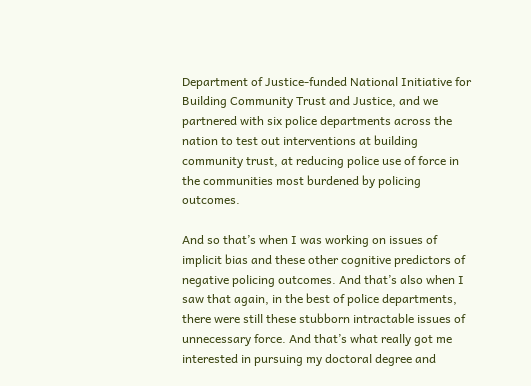Department of Justice-funded National Initiative for Building Community Trust and Justice, and we partnered with six police departments across the nation to test out interventions at building community trust, at reducing police use of force in the communities most burdened by policing outcomes.

And so that’s when I was working on issues of implicit bias and these other cognitive predictors of negative policing outcomes. And that’s also when I saw that again, in the best of police departments, there were still these stubborn intractable issues of unnecessary force. And that’s what really got me interested in pursuing my doctoral degree and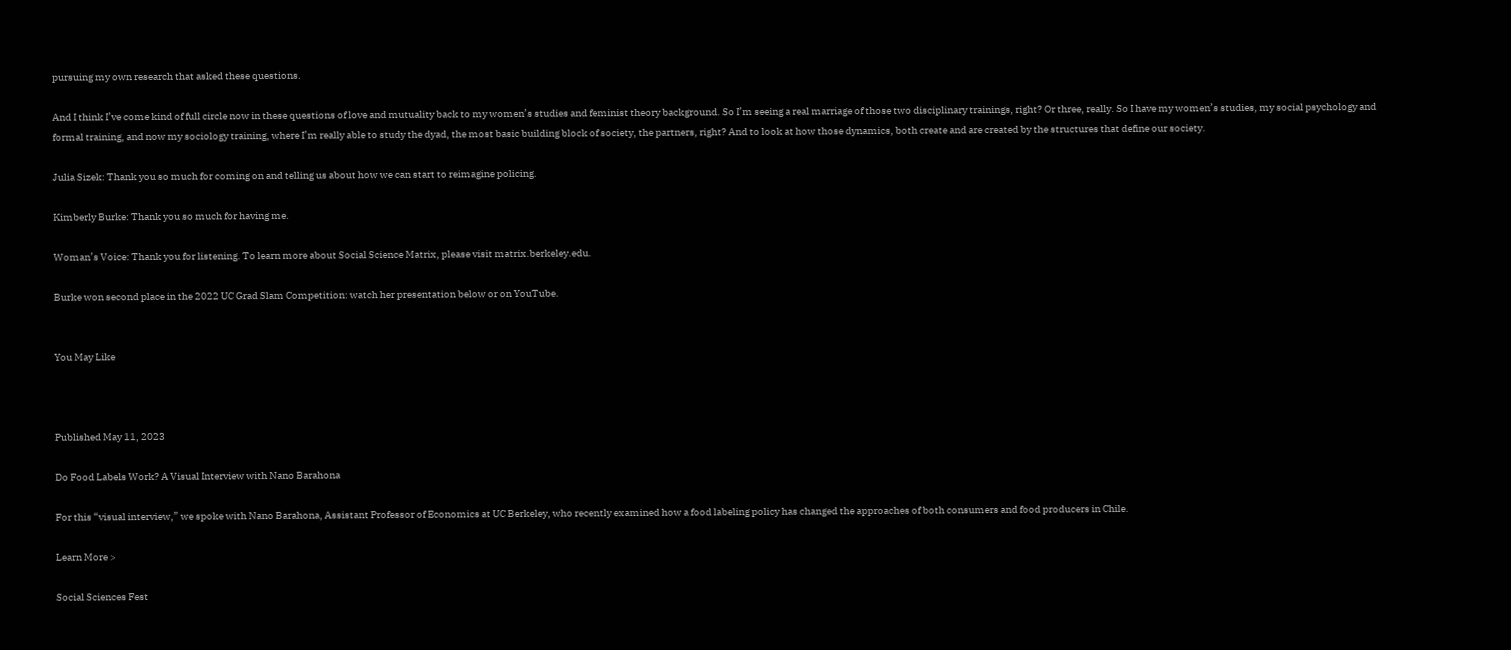pursuing my own research that asked these questions.

And I think I’ve come kind of full circle now in these questions of love and mutuality back to my women’s studies and feminist theory background. So I’m seeing a real marriage of those two disciplinary trainings, right? Or three, really. So I have my women’s studies, my social psychology and formal training, and now my sociology training, where I’m really able to study the dyad, the most basic building block of society, the partners, right? And to look at how those dynamics, both create and are created by the structures that define our society.

Julia Sizek: Thank you so much for coming on and telling us about how we can start to reimagine policing.

Kimberly Burke: Thank you so much for having me.

Woman’s Voice: Thank you for listening. To learn more about Social Science Matrix, please visit matrix.berkeley.edu.

Burke won second place in the 2022 UC Grad Slam Competition: watch her presentation below or on YouTube.


You May Like



Published May 11, 2023

Do Food Labels Work? A Visual Interview with Nano Barahona

For this “visual interview,” we spoke with Nano Barahona, Assistant Professor of Economics at UC Berkeley, who recently examined how a food labeling policy has changed the approaches of both consumers and food producers in Chile.

Learn More >

Social Sciences Fest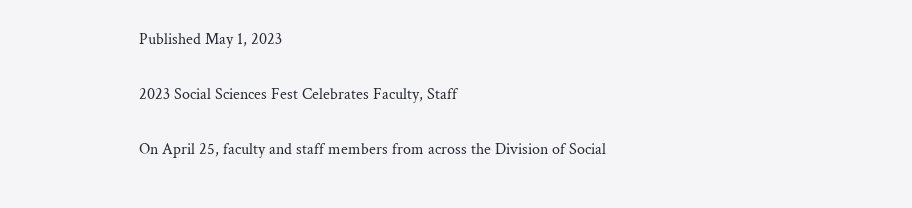Published May 1, 2023

2023 Social Sciences Fest Celebrates Faculty, Staff

On April 25, faculty and staff members from across the Division of Social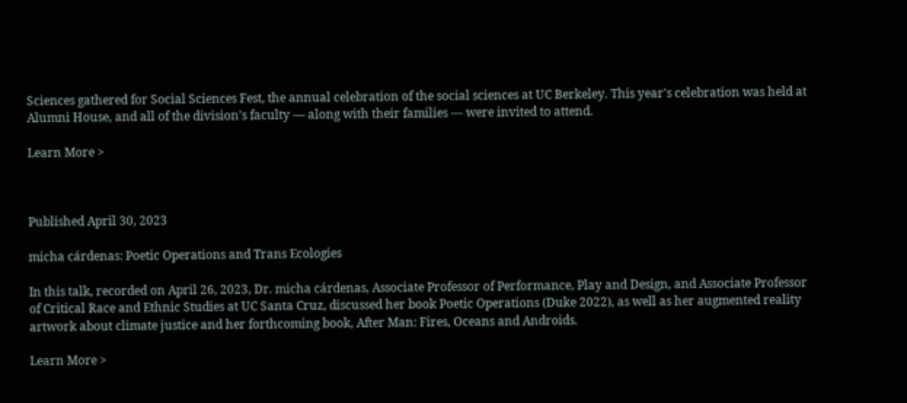Sciences gathered for Social Sciences Fest, the annual celebration of the social sciences at UC Berkeley. This year's celebration was held at Alumni House, and all of the division's faculty — along with their families — were invited to attend.

Learn More >



Published April 30, 2023

micha cárdenas: Poetic Operations and Trans Ecologies

In this talk, recorded on April 26, 2023, Dr. micha cárdenas, Associate Professor of Performance, Play and Design, and Associate Professor of Critical Race and Ethnic Studies at UC Santa Cruz, discussed her book Poetic Operations (Duke 2022), as well as her augmented reality artwork about climate justice and her forthcoming book, After Man: Fires, Oceans and Androids.

Learn More >